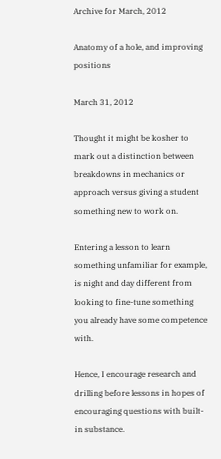Archive for March, 2012

Anatomy of a hole, and improving positions

March 31, 2012

Thought it might be kosher to mark out a distinction between breakdowns in mechanics or approach versus giving a student something new to work on.

Entering a lesson to learn something unfamiliar for example, is night and day different from looking to fine-tune something you already have some competence with.

Hence, I encourage research and drilling before lessons in hopes of encouraging questions with built-in substance.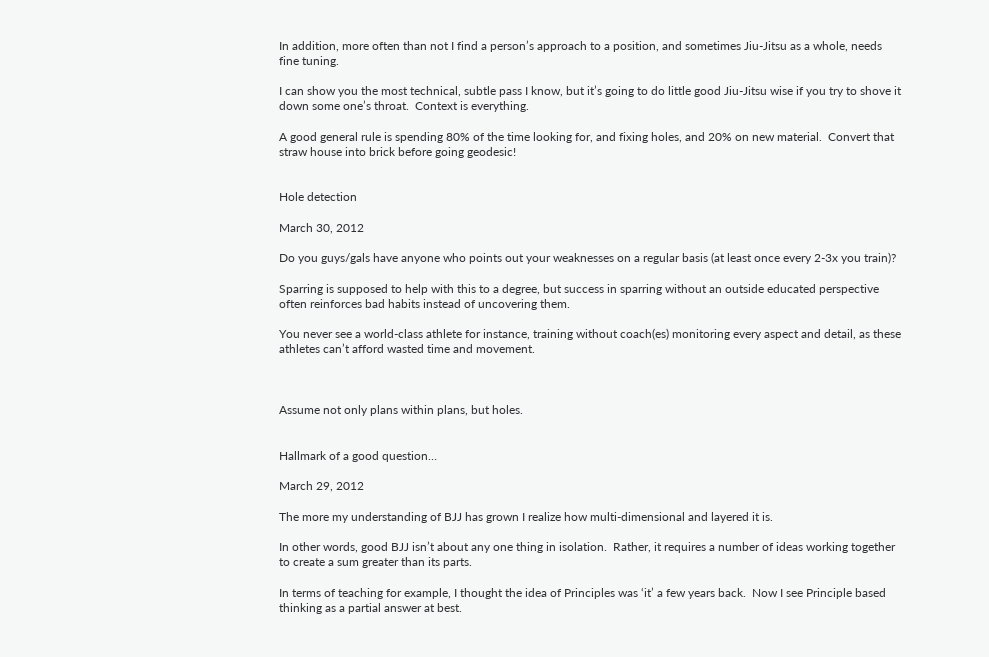In addition, more often than not I find a person’s approach to a position, and sometimes Jiu-Jitsu as a whole, needs fine tuning.

I can show you the most technical, subtle pass I know, but it’s going to do little good Jiu-Jitsu wise if you try to shove it down some one’s throat.  Context is everything.

A good general rule is spending 80% of the time looking for, and fixing holes, and 20% on new material.  Convert that straw house into brick before going geodesic!


Hole detection

March 30, 2012

Do you guys/gals have anyone who points out your weaknesses on a regular basis (at least once every 2-3x you train)?

Sparring is supposed to help with this to a degree, but success in sparring without an outside educated perspective often reinforces bad habits instead of uncovering them.

You never see a world-class athlete for instance, training without coach(es) monitoring every aspect and detail, as these athletes can’t afford wasted time and movement.



Assume not only plans within plans, but holes.


Hallmark of a good question…

March 29, 2012

The more my understanding of BJJ has grown I realize how multi-dimensional and layered it is.

In other words, good BJJ isn’t about any one thing in isolation.  Rather, it requires a number of ideas working together to create a sum greater than its parts.

In terms of teaching for example, I thought the idea of Principles was ‘it’ a few years back.  Now I see Principle based thinking as a partial answer at best.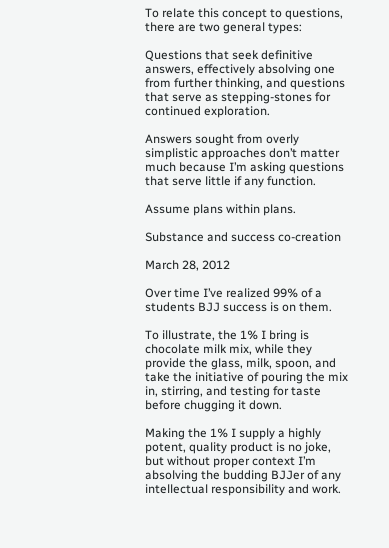To relate this concept to questions, there are two general types:

Questions that seek definitive answers, effectively absolving one from further thinking, and questions that serve as stepping-stones for continued exploration.

Answers sought from overly simplistic approaches don’t matter much because I’m asking questions that serve little if any function.

Assume plans within plans.

Substance and success co-creation

March 28, 2012

Over time I’ve realized 99% of a students BJJ success is on them.

To illustrate, the 1% I bring is chocolate milk mix, while they provide the glass, milk, spoon, and take the initiative of pouring the mix in, stirring, and testing for taste before chugging it down.

Making the 1% I supply a highly potent, quality product is no joke, but without proper context I’m absolving the budding BJJer of any intellectual responsibility and work.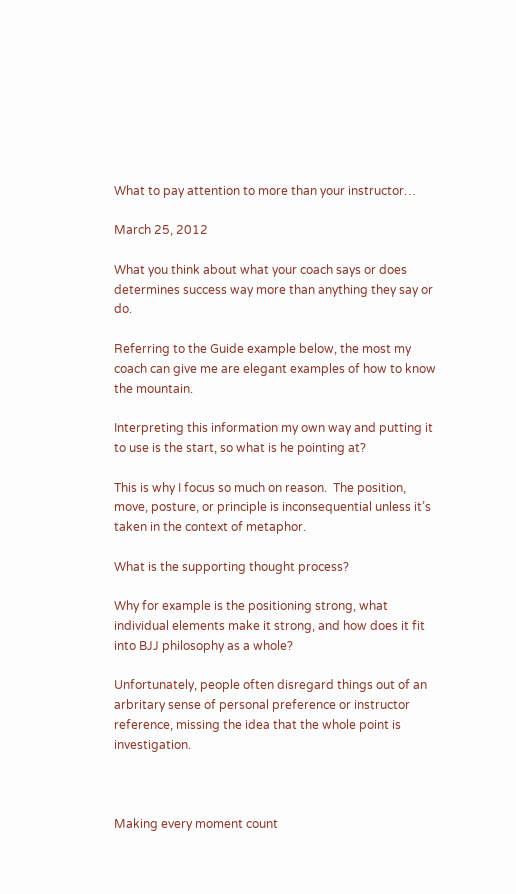What to pay attention to more than your instructor…

March 25, 2012

What you think about what your coach says or does determines success way more than anything they say or do.

Referring to the Guide example below, the most my coach can give me are elegant examples of how to know the mountain.

Interpreting this information my own way and putting it to use is the start, so what is he pointing at?

This is why I focus so much on reason.  The position, move, posture, or principle is inconsequential unless it’s taken in the context of metaphor.

What is the supporting thought process?

Why for example is the positioning strong, what individual elements make it strong, and how does it fit into BJJ philosophy as a whole?

Unfortunately, people often disregard things out of an arbritary sense of personal preference or instructor reference, missing the idea that the whole point is investigation.



Making every moment count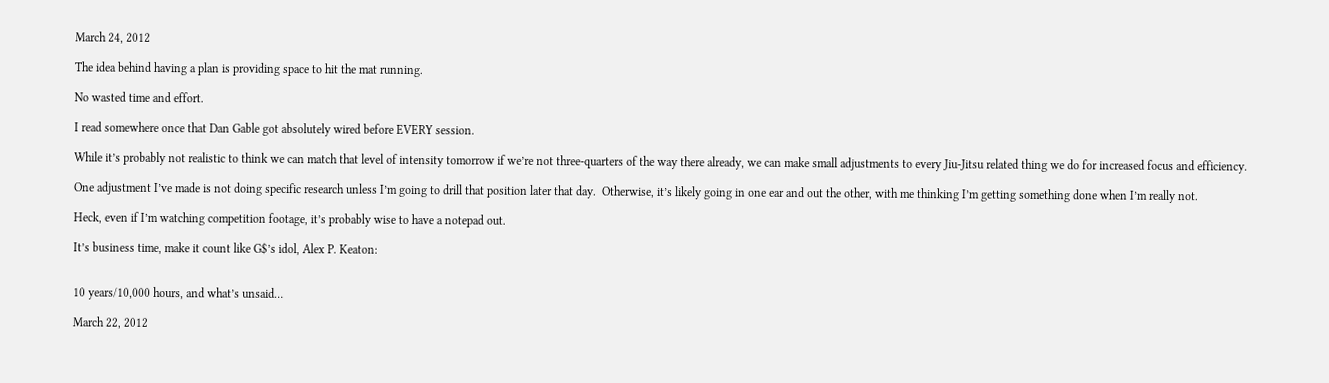March 24, 2012

The idea behind having a plan is providing space to hit the mat running.

No wasted time and effort.

I read somewhere once that Dan Gable got absolutely wired before EVERY session.

While it’s probably not realistic to think we can match that level of intensity tomorrow if we’re not three-quarters of the way there already, we can make small adjustments to every Jiu-Jitsu related thing we do for increased focus and efficiency.

One adjustment I’ve made is not doing specific research unless I’m going to drill that position later that day.  Otherwise, it’s likely going in one ear and out the other, with me thinking I’m getting something done when I’m really not.

Heck, even if I’m watching competition footage, it’s probably wise to have a notepad out.

It’s business time, make it count like G$’s idol, Alex P. Keaton:


10 years/10,000 hours, and what’s unsaid…

March 22, 2012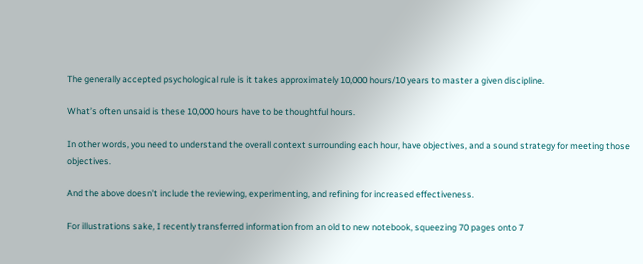The generally accepted psychological rule is it takes approximately 10,000 hours/10 years to master a given discipline.

What’s often unsaid is these 10,000 hours have to be thoughtful hours.

In other words, you need to understand the overall context surrounding each hour, have objectives, and a sound strategy for meeting those objectives.

And the above doesn’t include the reviewing, experimenting, and refining for increased effectiveness.

For illustrations sake, I recently transferred information from an old to new notebook, squeezing 70 pages onto 7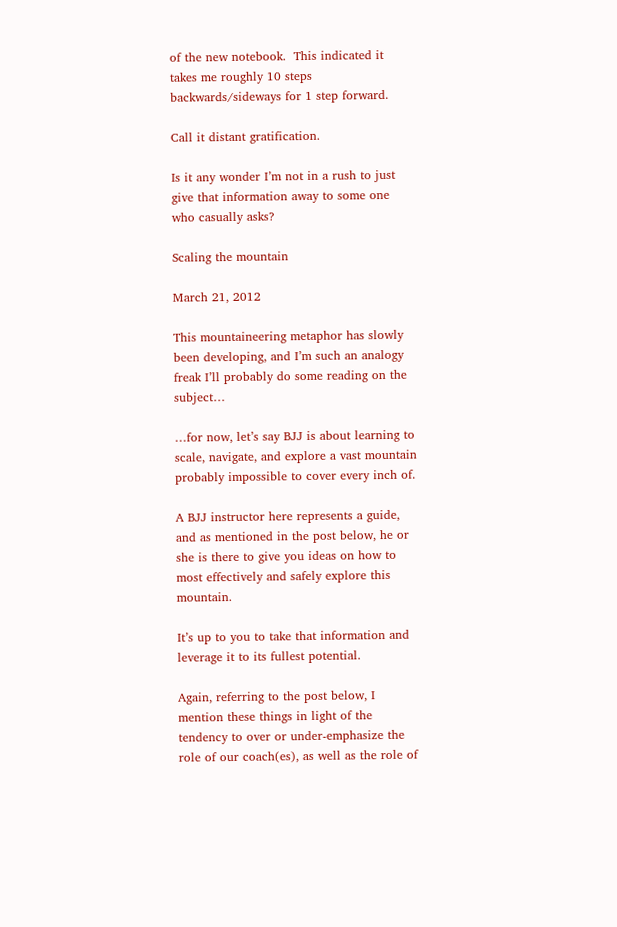of the new notebook.  This indicated it takes me roughly 10 steps backwards/sideways for 1 step forward.

Call it distant gratification.

Is it any wonder I’m not in a rush to just give that information away to some one who casually asks?

Scaling the mountain

March 21, 2012

This mountaineering metaphor has slowly been developing, and I’m such an analogy freak I’ll probably do some reading on the subject…

…for now, let’s say BJJ is about learning to scale, navigate, and explore a vast mountain probably impossible to cover every inch of.

A BJJ instructor here represents a guide, and as mentioned in the post below, he or she is there to give you ideas on how to most effectively and safely explore this mountain.

It’s up to you to take that information and leverage it to its fullest potential.

Again, referring to the post below, I mention these things in light of the tendency to over or under-emphasize the role of our coach(es), as well as the role of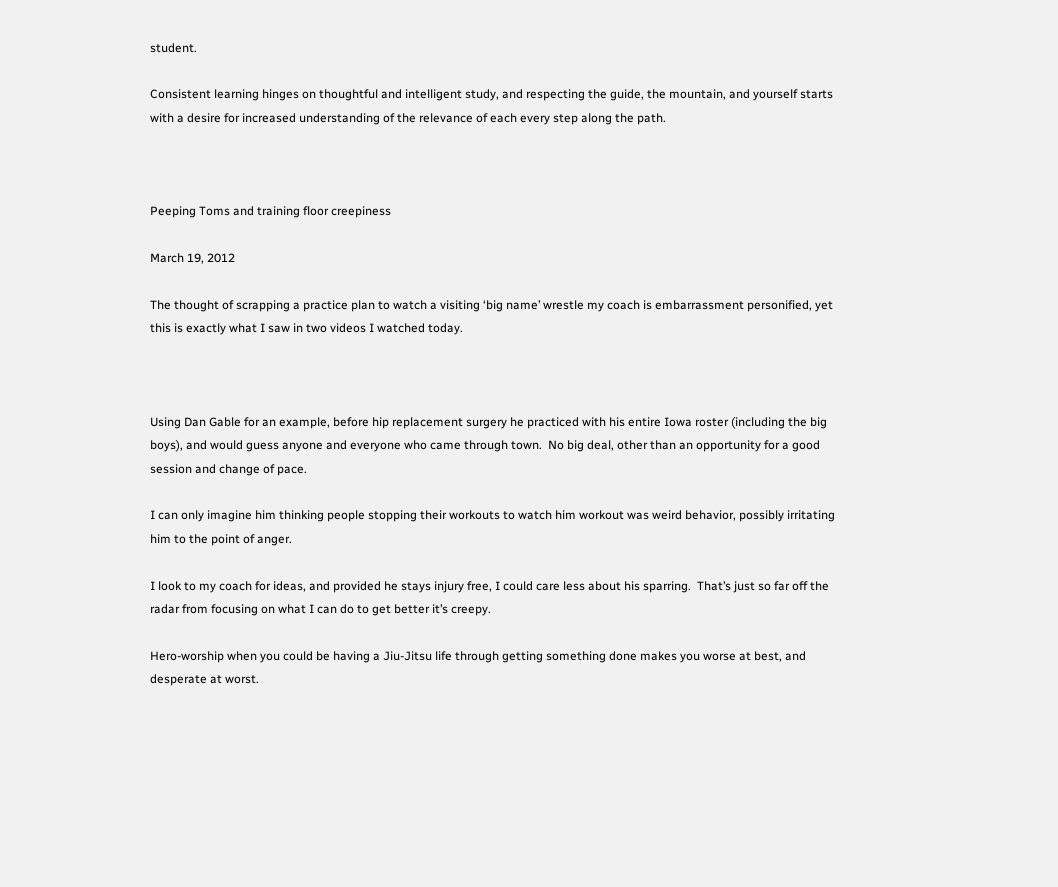student.

Consistent learning hinges on thoughtful and intelligent study, and respecting the guide, the mountain, and yourself starts with a desire for increased understanding of the relevance of each every step along the path.



Peeping Toms and training floor creepiness

March 19, 2012

The thought of scrapping a practice plan to watch a visiting ‘big name’ wrestle my coach is embarrassment personified, yet this is exactly what I saw in two videos I watched today.



Using Dan Gable for an example, before hip replacement surgery he practiced with his entire Iowa roster (including the big boys), and would guess anyone and everyone who came through town.  No big deal, other than an opportunity for a good session and change of pace.

I can only imagine him thinking people stopping their workouts to watch him workout was weird behavior, possibly irritating him to the point of anger.

I look to my coach for ideas, and provided he stays injury free, I could care less about his sparring.  That’s just so far off the radar from focusing on what I can do to get better it’s creepy.

Hero-worship when you could be having a Jiu-Jitsu life through getting something done makes you worse at best, and desperate at worst.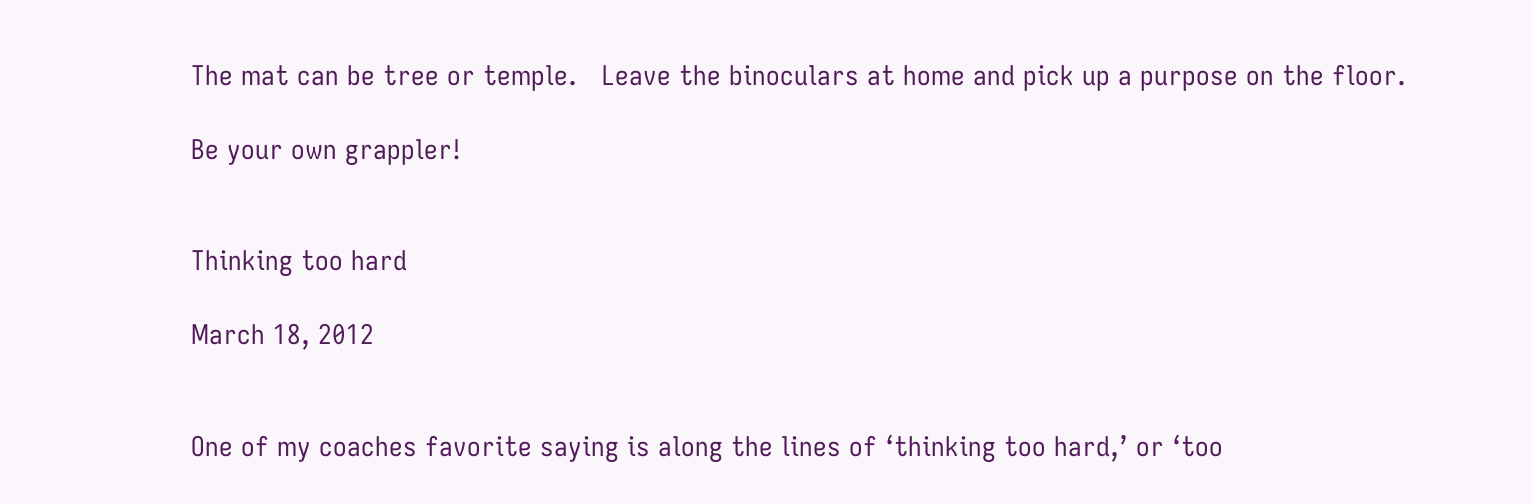The mat can be tree or temple.   Leave the binoculars at home and pick up a purpose on the floor.

Be your own grappler!


Thinking too hard

March 18, 2012


One of my coaches favorite saying is along the lines of ‘thinking too hard,’ or ‘too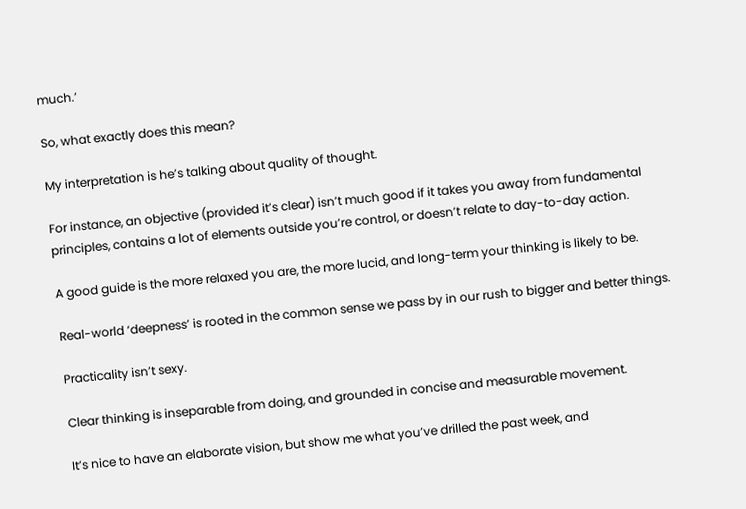much.’

So, what exactly does this mean?

My interpretation is he’s talking about quality of thought.

For instance, an objective (provided it’s clear) isn’t much good if it takes you away from fundamental principles, contains a lot of elements outside you’re control, or doesn’t relate to day-to-day action.

A good guide is the more relaxed you are, the more lucid, and long-term your thinking is likely to be.

Real-world ‘deepness’ is rooted in the common sense we pass by in our rush to bigger and better things.

Practicality isn’t sexy.

Clear thinking is inseparable from doing, and grounded in concise and measurable movement.

It’s nice to have an elaborate vision, but show me what you’ve drilled the past week, and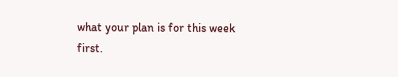what your plan is for this week first.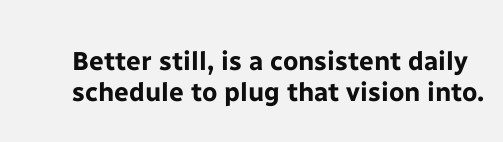Better still, is a consistent daily schedule to plug that vision into.